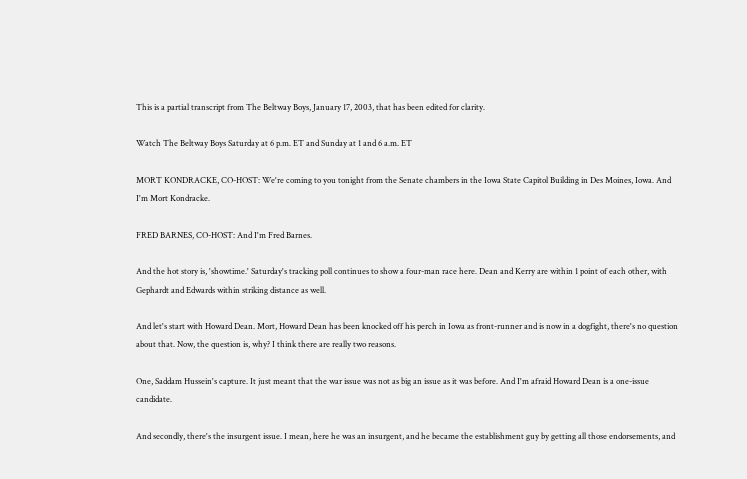This is a partial transcript from The Beltway Boys, January 17, 2003, that has been edited for clarity.

Watch The Beltway Boys Saturday at 6 p.m. ET and Sunday at 1 and 6 a.m. ET

MORT KONDRACKE, CO-HOST: We're coming to you tonight from the Senate chambers in the Iowa State Capitol Building in Des Moines, Iowa. And I'm Mort Kondracke.

FRED BARNES, CO-HOST: And I'm Fred Barnes.

And the hot story is, 'showtime.' Saturday's tracking poll continues to show a four-man race here. Dean and Kerry are within 1 point of each other, with Gephardt and Edwards within striking distance as well.

And let's start with Howard Dean. Mort, Howard Dean has been knocked off his perch in Iowa as front-runner and is now in a dogfight, there's no question about that. Now, the question is, why? I think there are really two reasons.

One, Saddam Hussein's capture. It just meant that the war issue was not as big an issue as it was before. And I'm afraid Howard Dean is a one-issue candidate.

And secondly, there's the insurgent issue. I mean, here he was an insurgent, and he became the establishment guy by getting all those endorsements, and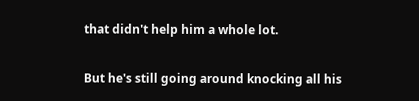that didn't help him a whole lot.

But he's still going around knocking all his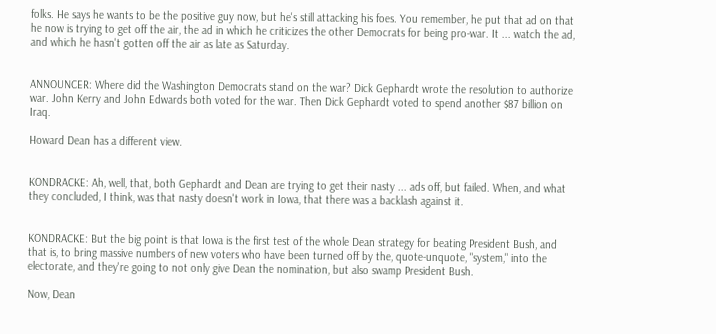folks. He says he wants to be the positive guy now, but he's still attacking his foes. You remember, he put that ad on that he now is trying to get off the air, the ad in which he criticizes the other Democrats for being pro-war. It ... watch the ad, and which he hasn't gotten off the air as late as Saturday.


ANNOUNCER: Where did the Washington Democrats stand on the war? Dick Gephardt wrote the resolution to authorize war. John Kerry and John Edwards both voted for the war. Then Dick Gephardt voted to spend another $87 billion on Iraq.

Howard Dean has a different view.


KONDRACKE: Ah, well, that, both Gephardt and Dean are trying to get their nasty ... ads off, but failed. When, and what they concluded, I think, was that nasty doesn't work in Iowa, that there was a backlash against it.


KONDRACKE: But the big point is that Iowa is the first test of the whole Dean strategy for beating President Bush, and that is, to bring massive numbers of new voters who have been turned off by the, quote-unquote, "system," into the electorate, and they're going to not only give Dean the nomination, but also swamp President Bush.

Now, Dean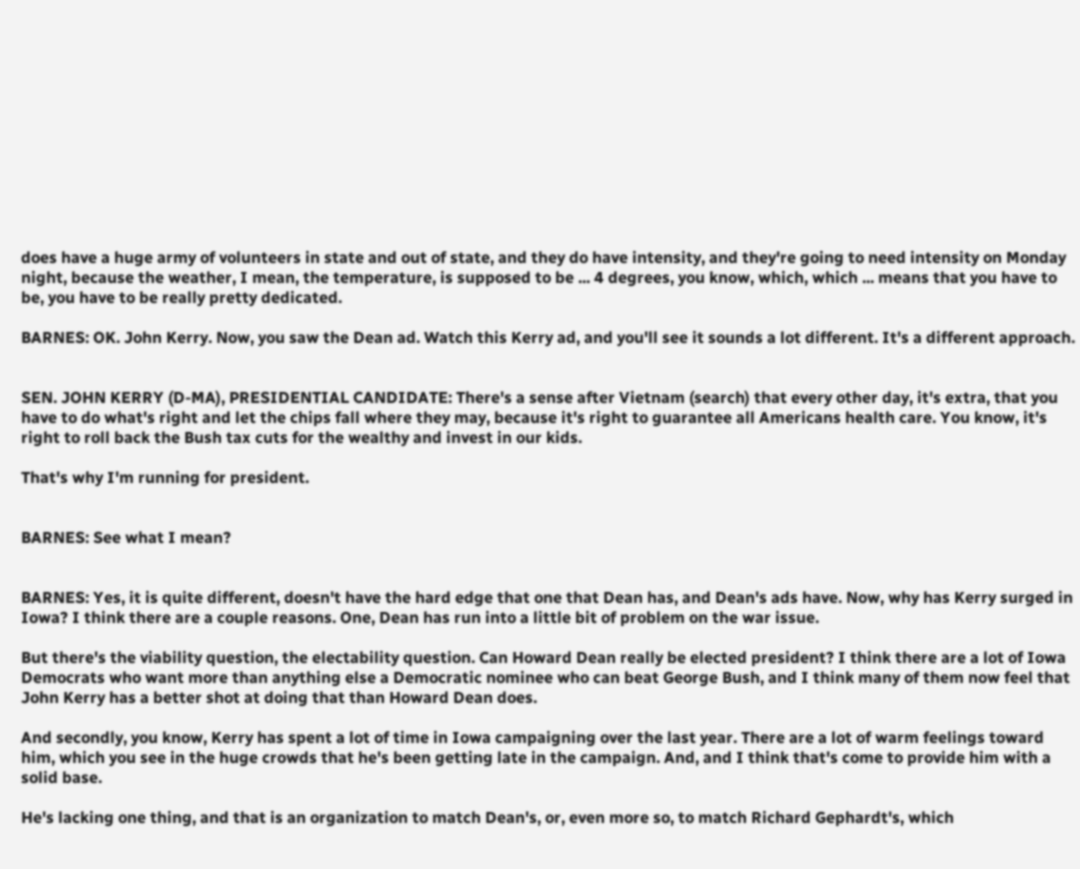does have a huge army of volunteers in state and out of state, and they do have intensity, and they're going to need intensity on Monday night, because the weather, I mean, the temperature, is supposed to be ... 4 degrees, you know, which, which ... means that you have to be, you have to be really pretty dedicated.

BARNES: OK. John Kerry. Now, you saw the Dean ad. Watch this Kerry ad, and you'll see it sounds a lot different. It's a different approach.


SEN. JOHN KERRY (D-MA), PRESIDENTIAL CANDIDATE: There's a sense after Vietnam (search) that every other day, it's extra, that you have to do what's right and let the chips fall where they may, because it's right to guarantee all Americans health care. You know, it's right to roll back the Bush tax cuts for the wealthy and invest in our kids.

That's why I'm running for president.


BARNES: See what I mean?


BARNES: Yes, it is quite different, doesn't have the hard edge that one that Dean has, and Dean's ads have. Now, why has Kerry surged in Iowa? I think there are a couple reasons. One, Dean has run into a little bit of problem on the war issue.

But there's the viability question, the electability question. Can Howard Dean really be elected president? I think there are a lot of Iowa Democrats who want more than anything else a Democratic nominee who can beat George Bush, and I think many of them now feel that John Kerry has a better shot at doing that than Howard Dean does.

And secondly, you know, Kerry has spent a lot of time in Iowa campaigning over the last year. There are a lot of warm feelings toward him, which you see in the huge crowds that he's been getting late in the campaign. And, and I think that's come to provide him with a solid base.

He's lacking one thing, and that is an organization to match Dean's, or, even more so, to match Richard Gephardt's, which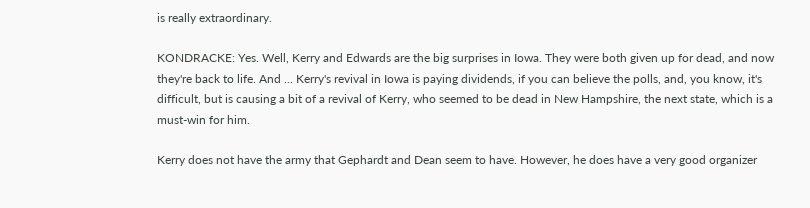is really extraordinary.

KONDRACKE: Yes. Well, Kerry and Edwards are the big surprises in Iowa. They were both given up for dead, and now they're back to life. And ... Kerry's revival in Iowa is paying dividends, if you can believe the polls, and, you know, it's difficult, but is causing a bit of a revival of Kerry, who seemed to be dead in New Hampshire, the next state, which is a must-win for him.

Kerry does not have the army that Gephardt and Dean seem to have. However, he does have a very good organizer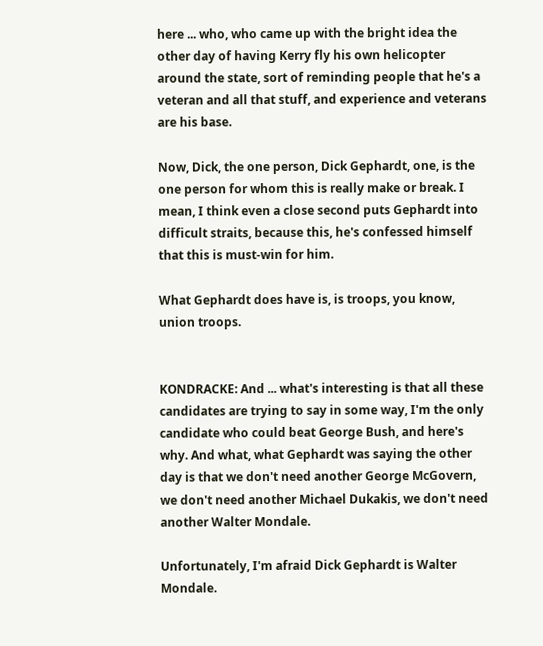here ... who, who came up with the bright idea the other day of having Kerry fly his own helicopter around the state, sort of reminding people that he's a veteran and all that stuff, and experience and veterans are his base.

Now, Dick, the one person, Dick Gephardt, one, is the one person for whom this is really make or break. I mean, I think even a close second puts Gephardt into difficult straits, because this, he's confessed himself that this is must-win for him.

What Gephardt does have is, is troops, you know, union troops.


KONDRACKE: And ... what's interesting is that all these candidates are trying to say in some way, I'm the only candidate who could beat George Bush, and here's why. And what, what Gephardt was saying the other day is that we don't need another George McGovern, we don't need another Michael Dukakis, we don't need another Walter Mondale.

Unfortunately, I'm afraid Dick Gephardt is Walter Mondale.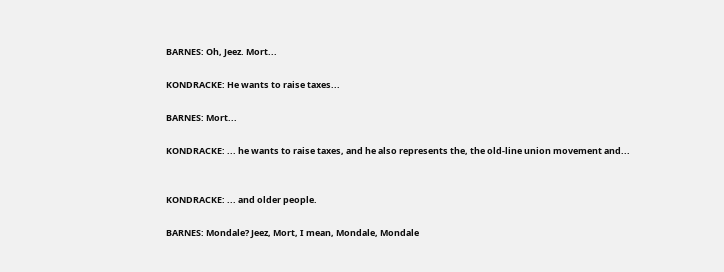BARNES: Oh, Jeez. Mort...

KONDRACKE: He wants to raise taxes...

BARNES: Mort...

KONDRACKE: ... he wants to raise taxes, and he also represents the, the old-line union movement and...


KONDRACKE: ... and older people.

BARNES: Mondale? Jeez, Mort, I mean, Mondale, Mondale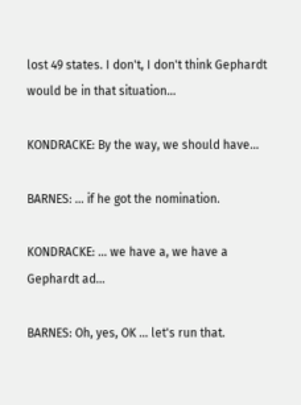lost 49 states. I don't, I don't think Gephardt would be in that situation...

KONDRACKE: By the way, we should have...

BARNES: ... if he got the nomination.

KONDRACKE: ... we have a, we have a Gephardt ad...

BARNES: Oh, yes, OK ... let's run that.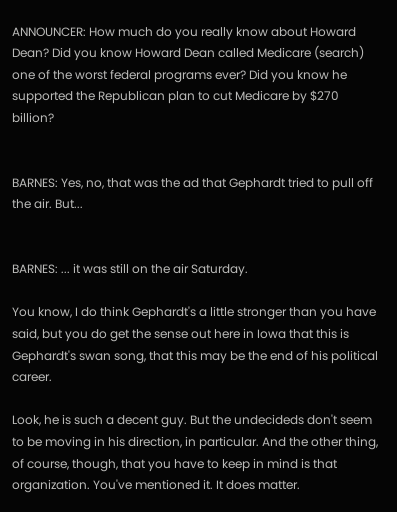ANNOUNCER: How much do you really know about Howard Dean? Did you know Howard Dean called Medicare (search) one of the worst federal programs ever? Did you know he supported the Republican plan to cut Medicare by $270 billion?


BARNES: Yes, no, that was the ad that Gephardt tried to pull off the air. But...


BARNES: ... it was still on the air Saturday.

You know, I do think Gephardt's a little stronger than you have said, but you do get the sense out here in Iowa that this is Gephardt's swan song, that this may be the end of his political career.

Look, he is such a decent guy. But the undecideds don't seem to be moving in his direction, in particular. And the other thing, of course, though, that you have to keep in mind is that organization. You've mentioned it. It does matter.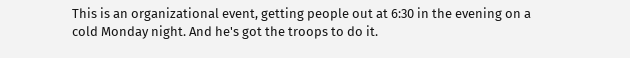This is an organizational event, getting people out at 6:30 in the evening on a cold Monday night. And he's got the troops to do it.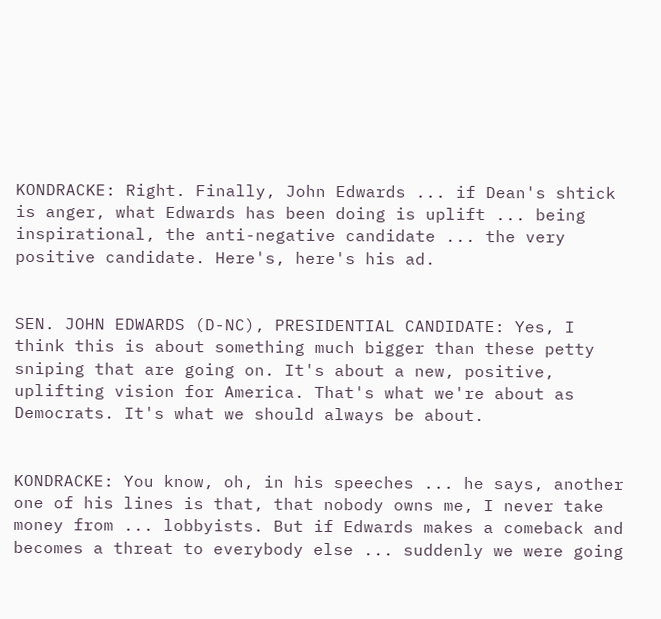KONDRACKE: Right. Finally, John Edwards ... if Dean's shtick is anger, what Edwards has been doing is uplift ... being inspirational, the anti-negative candidate ... the very positive candidate. Here's, here's his ad.


SEN. JOHN EDWARDS (D-NC), PRESIDENTIAL CANDIDATE: Yes, I think this is about something much bigger than these petty sniping that are going on. It's about a new, positive, uplifting vision for America. That's what we're about as Democrats. It's what we should always be about.


KONDRACKE: You know, oh, in his speeches ... he says, another one of his lines is that, that nobody owns me, I never take money from ... lobbyists. But if Edwards makes a comeback and becomes a threat to everybody else ... suddenly we were going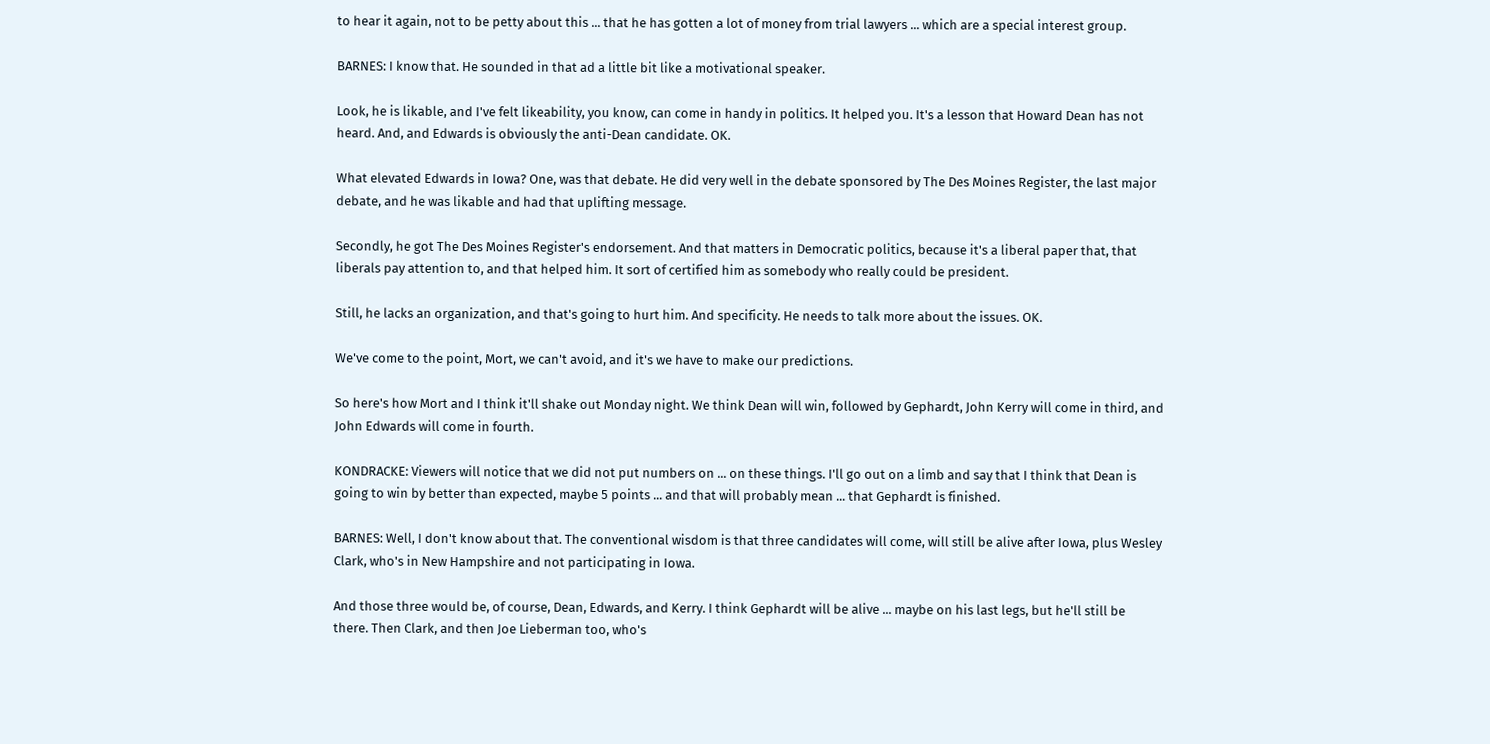to hear it again, not to be petty about this ... that he has gotten a lot of money from trial lawyers ... which are a special interest group.

BARNES: I know that. He sounded in that ad a little bit like a motivational speaker.

Look, he is likable, and I've felt likeability, you know, can come in handy in politics. It helped you. It's a lesson that Howard Dean has not heard. And, and Edwards is obviously the anti-Dean candidate. OK.

What elevated Edwards in Iowa? One, was that debate. He did very well in the debate sponsored by The Des Moines Register, the last major debate, and he was likable and had that uplifting message.

Secondly, he got The Des Moines Register's endorsement. And that matters in Democratic politics, because it's a liberal paper that, that liberals pay attention to, and that helped him. It sort of certified him as somebody who really could be president.

Still, he lacks an organization, and that's going to hurt him. And specificity. He needs to talk more about the issues. OK.

We've come to the point, Mort, we can't avoid, and it's we have to make our predictions.

So here's how Mort and I think it'll shake out Monday night. We think Dean will win, followed by Gephardt, John Kerry will come in third, and John Edwards will come in fourth.

KONDRACKE: Viewers will notice that we did not put numbers on ... on these things. I'll go out on a limb and say that I think that Dean is going to win by better than expected, maybe 5 points ... and that will probably mean ... that Gephardt is finished.

BARNES: Well, I don't know about that. The conventional wisdom is that three candidates will come, will still be alive after Iowa, plus Wesley Clark, who's in New Hampshire and not participating in Iowa.

And those three would be, of course, Dean, Edwards, and Kerry. I think Gephardt will be alive ... maybe on his last legs, but he'll still be there. Then Clark, and then Joe Lieberman too, who's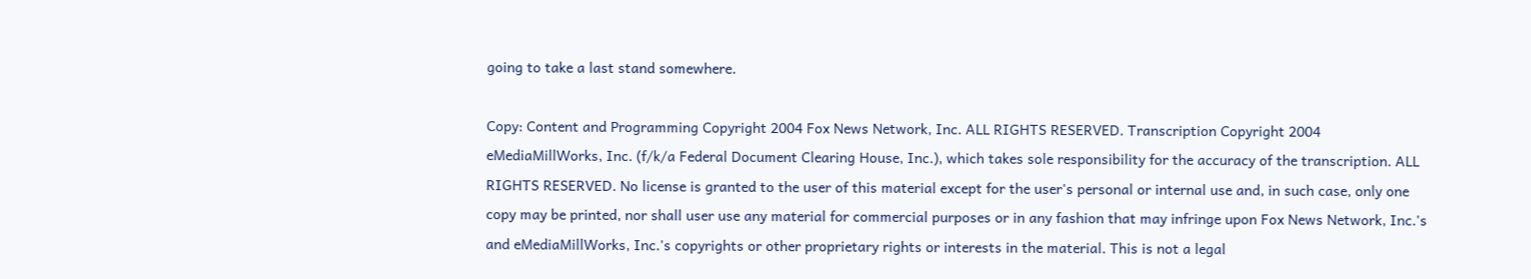going to take a last stand somewhere.

Copy: Content and Programming Copyright 2004 Fox News Network, Inc. ALL RIGHTS RESERVED. Transcription Copyright 2004 eMediaMillWorks, Inc. (f/k/a Federal Document Clearing House, Inc.), which takes sole responsibility for the accuracy of the transcription. ALL RIGHTS RESERVED. No license is granted to the user of this material except for the user's personal or internal use and, in such case, only one copy may be printed, nor shall user use any material for commercial purposes or in any fashion that may infringe upon Fox News Network, Inc.'s and eMediaMillWorks, Inc.'s copyrights or other proprietary rights or interests in the material. This is not a legal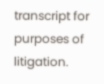transcript for purposes of litigation.